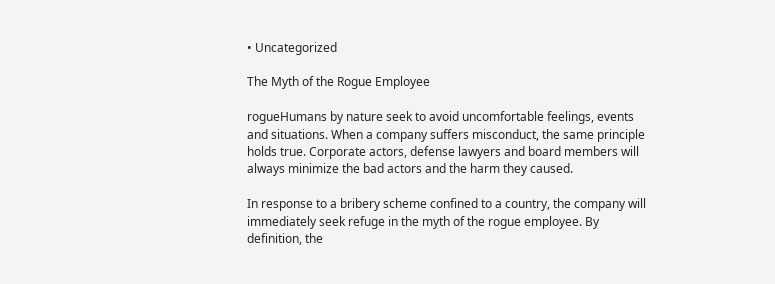• Uncategorized

The Myth of the Rogue Employee

rogueHumans by nature seek to avoid uncomfortable feelings, events and situations. When a company suffers misconduct, the same principle holds true. Corporate actors, defense lawyers and board members will always minimize the bad actors and the harm they caused.

In response to a bribery scheme confined to a country, the company will immediately seek refuge in the myth of the rogue employee. By definition, the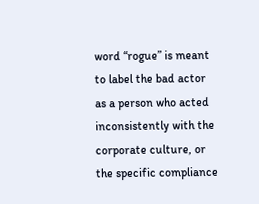word “rogue” is meant to label the bad actor as a person who acted inconsistently with the corporate culture, or the specific compliance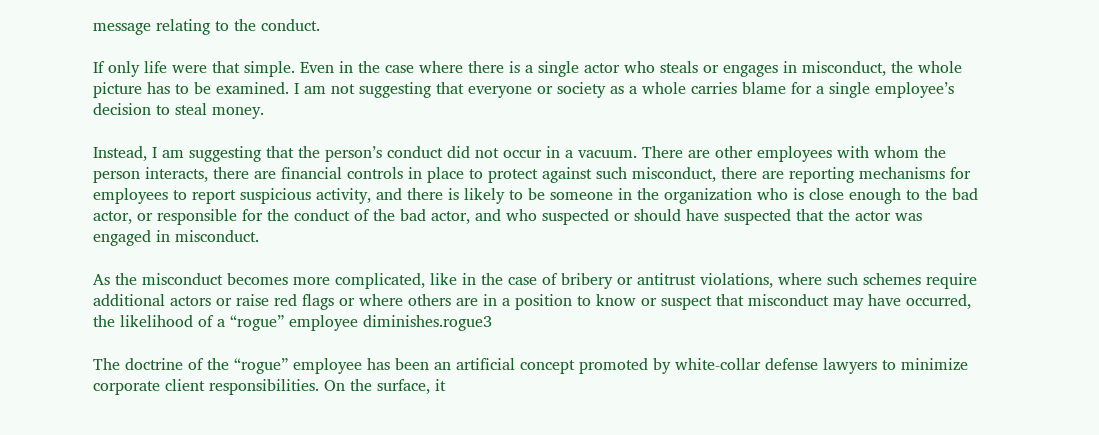message relating to the conduct.

If only life were that simple. Even in the case where there is a single actor who steals or engages in misconduct, the whole picture has to be examined. I am not suggesting that everyone or society as a whole carries blame for a single employee’s decision to steal money.

Instead, I am suggesting that the person’s conduct did not occur in a vacuum. There are other employees with whom the person interacts, there are financial controls in place to protect against such misconduct, there are reporting mechanisms for employees to report suspicious activity, and there is likely to be someone in the organization who is close enough to the bad actor, or responsible for the conduct of the bad actor, and who suspected or should have suspected that the actor was engaged in misconduct.

As the misconduct becomes more complicated, like in the case of bribery or antitrust violations, where such schemes require additional actors or raise red flags or where others are in a position to know or suspect that misconduct may have occurred, the likelihood of a “rogue” employee diminishes.rogue3

The doctrine of the “rogue” employee has been an artificial concept promoted by white-collar defense lawyers to minimize corporate client responsibilities. On the surface, it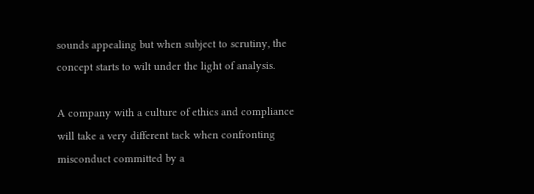sounds appealing but when subject to scrutiny, the concept starts to wilt under the light of analysis.

A company with a culture of ethics and compliance will take a very different tack when confronting misconduct committed by a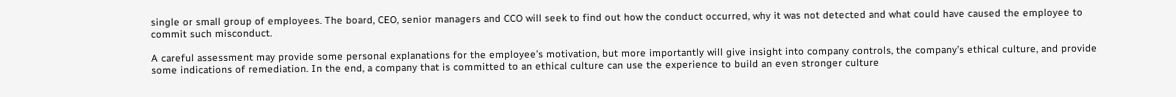single or small group of employees. The board, CEO, senior managers and CCO will seek to find out how the conduct occurred, why it was not detected and what could have caused the employee to commit such misconduct.

A careful assessment may provide some personal explanations for the employee’s motivation, but more importantly will give insight into company controls, the company’s ethical culture, and provide some indications of remediation. In the end, a company that is committed to an ethical culture can use the experience to build an even stronger culture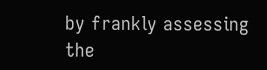by frankly assessing the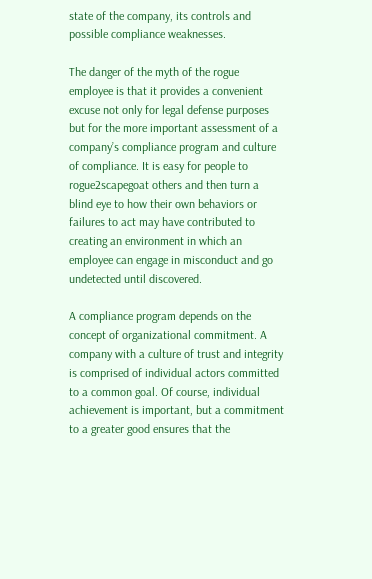state of the company, its controls and possible compliance weaknesses.

The danger of the myth of the rogue employee is that it provides a convenient excuse not only for legal defense purposes but for the more important assessment of a company’s compliance program and culture of compliance. It is easy for people to rogue2scapegoat others and then turn a blind eye to how their own behaviors or failures to act may have contributed to creating an environment in which an employee can engage in misconduct and go undetected until discovered.

A compliance program depends on the concept of organizational commitment. A company with a culture of trust and integrity is comprised of individual actors committed to a common goal. Of course, individual achievement is important, but a commitment to a greater good ensures that the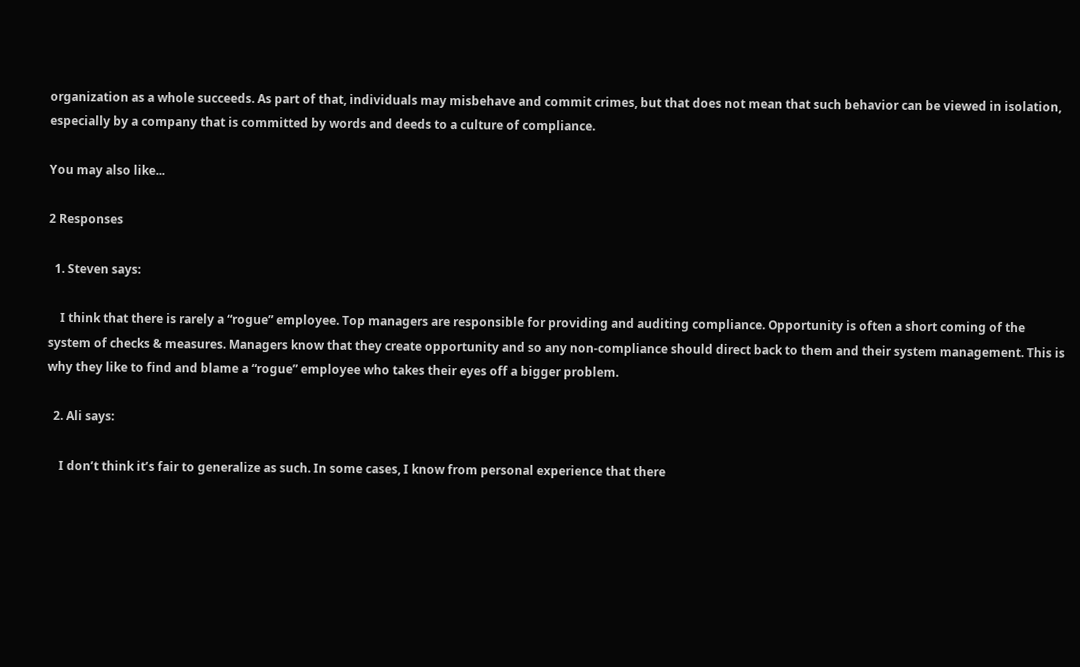organization as a whole succeeds. As part of that, individuals may misbehave and commit crimes, but that does not mean that such behavior can be viewed in isolation, especially by a company that is committed by words and deeds to a culture of compliance.

You may also like...

2 Responses

  1. Steven says:

    I think that there is rarely a “rogue” employee. Top managers are responsible for providing and auditing compliance. Opportunity is often a short coming of the system of checks & measures. Managers know that they create opportunity and so any non-compliance should direct back to them and their system management. This is why they like to find and blame a “rogue” employee who takes their eyes off a bigger problem.

  2. Ali says:

    I don’t think it’s fair to generalize as such. In some cases, I know from personal experience that there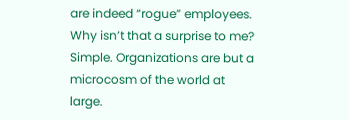are indeed “rogue” employees. Why isn’t that a surprise to me? Simple. Organizations are but a microcosm of the world at large.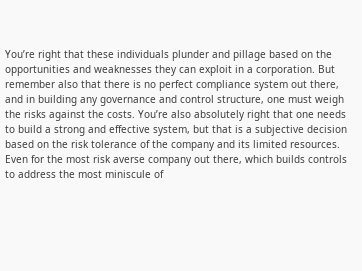You’re right that these individuals plunder and pillage based on the opportunities and weaknesses they can exploit in a corporation. But remember also that there is no perfect compliance system out there, and in building any governance and control structure, one must weigh the risks against the costs. You’re also absolutely right that one needs to build a strong and effective system, but that is a subjective decision based on the risk tolerance of the company and its limited resources. Even for the most risk averse company out there, which builds controls to address the most miniscule of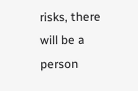risks, there will be a person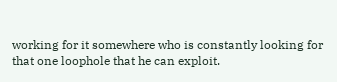working for it somewhere who is constantly looking for that one loophole that he can exploit.